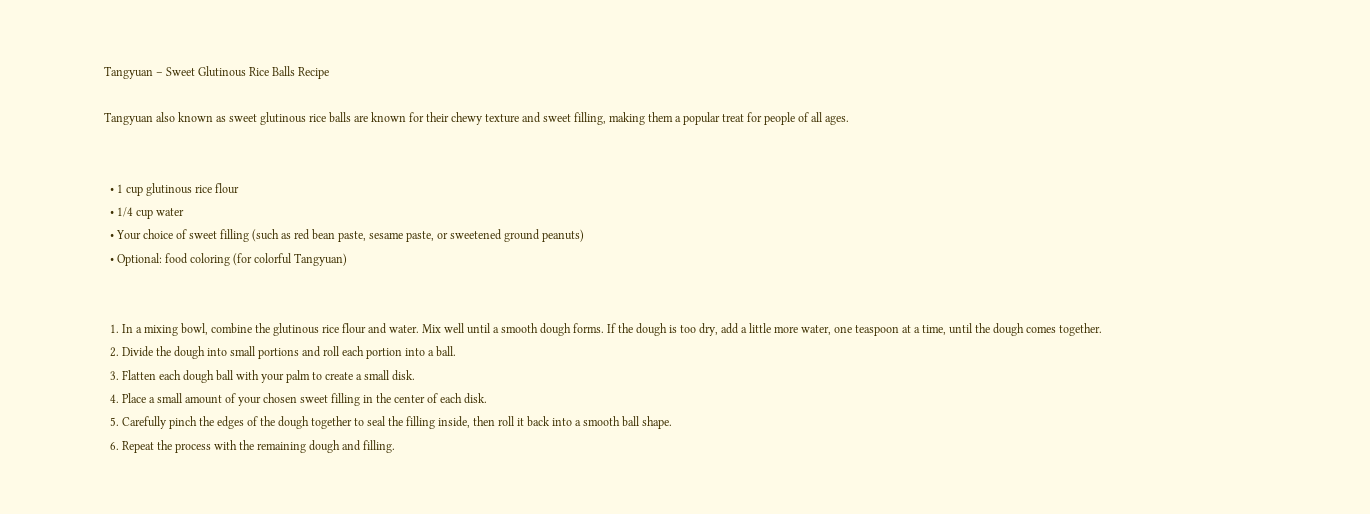Tangyuan – Sweet Glutinous Rice Balls Recipe

Tangyuan also known as sweet glutinous rice balls are known for their chewy texture and sweet filling, making them a popular treat for people of all ages.


  • 1 cup glutinous rice flour
  • 1/4 cup water
  • Your choice of sweet filling (such as red bean paste, sesame paste, or sweetened ground peanuts)
  • Optional: food coloring (for colorful Tangyuan)


  1. In a mixing bowl, combine the glutinous rice flour and water. Mix well until a smooth dough forms. If the dough is too dry, add a little more water, one teaspoon at a time, until the dough comes together.
  2. Divide the dough into small portions and roll each portion into a ball.
  3. Flatten each dough ball with your palm to create a small disk.
  4. Place a small amount of your chosen sweet filling in the center of each disk.
  5. Carefully pinch the edges of the dough together to seal the filling inside, then roll it back into a smooth ball shape.
  6. Repeat the process with the remaining dough and filling.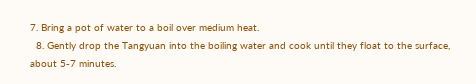7. Bring a pot of water to a boil over medium heat.
  8. Gently drop the Tangyuan into the boiling water and cook until they float to the surface, about 5-7 minutes.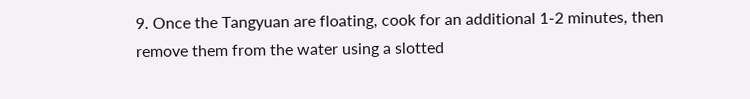9. Once the Tangyuan are floating, cook for an additional 1-2 minutes, then remove them from the water using a slotted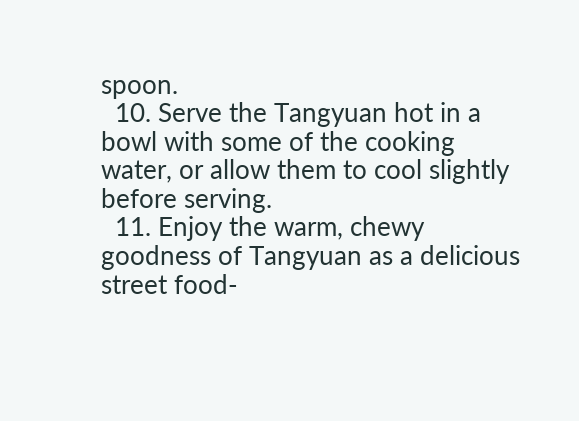spoon.
  10. Serve the Tangyuan hot in a bowl with some of the cooking water, or allow them to cool slightly before serving.
  11. Enjoy the warm, chewy goodness of Tangyuan as a delicious street food-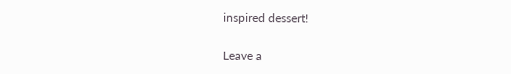inspired dessert!

Leave a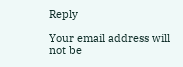Reply

Your email address will not be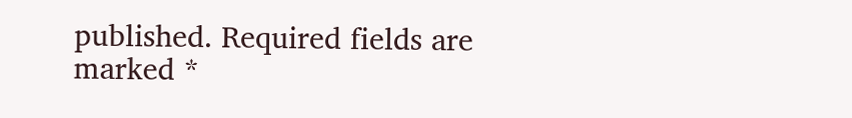published. Required fields are marked *